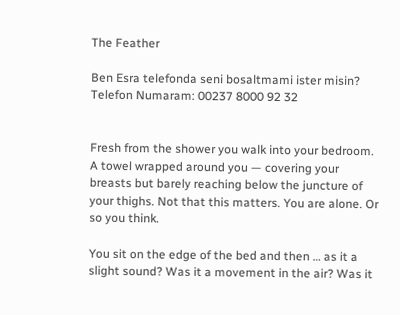The Feather

Ben Esra telefonda seni bosaltmami ister misin?
Telefon Numaram: 00237 8000 92 32


Fresh from the shower you walk into your bedroom. A towel wrapped around you — covering your breasts but barely reaching below the juncture of your thighs. Not that this matters. You are alone. Or so you think.

You sit on the edge of the bed and then … as it a slight sound? Was it a movement in the air? Was it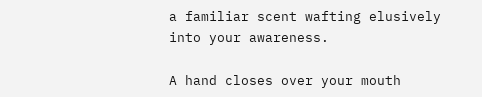a familiar scent wafting elusively into your awareness.

A hand closes over your mouth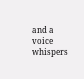and a voice whispers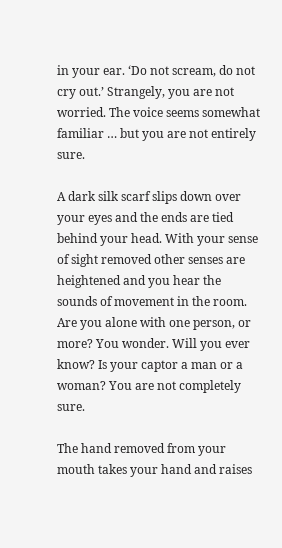in your ear. ‘Do not scream, do not cry out.’ Strangely, you are not worried. The voice seems somewhat familiar … but you are not entirely sure.

A dark silk scarf slips down over your eyes and the ends are tied behind your head. With your sense of sight removed other senses are heightened and you hear the sounds of movement in the room. Are you alone with one person, or more? You wonder. Will you ever know? Is your captor a man or a woman? You are not completely sure.

The hand removed from your mouth takes your hand and raises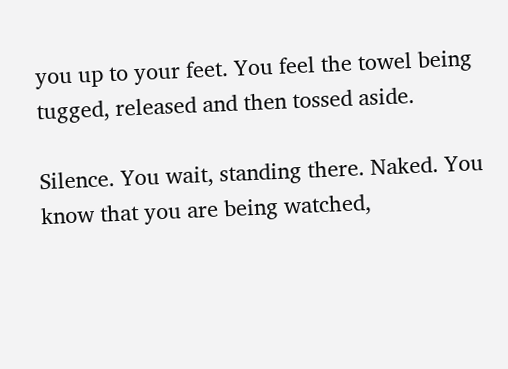you up to your feet. You feel the towel being tugged, released and then tossed aside.

Silence. You wait, standing there. Naked. You know that you are being watched,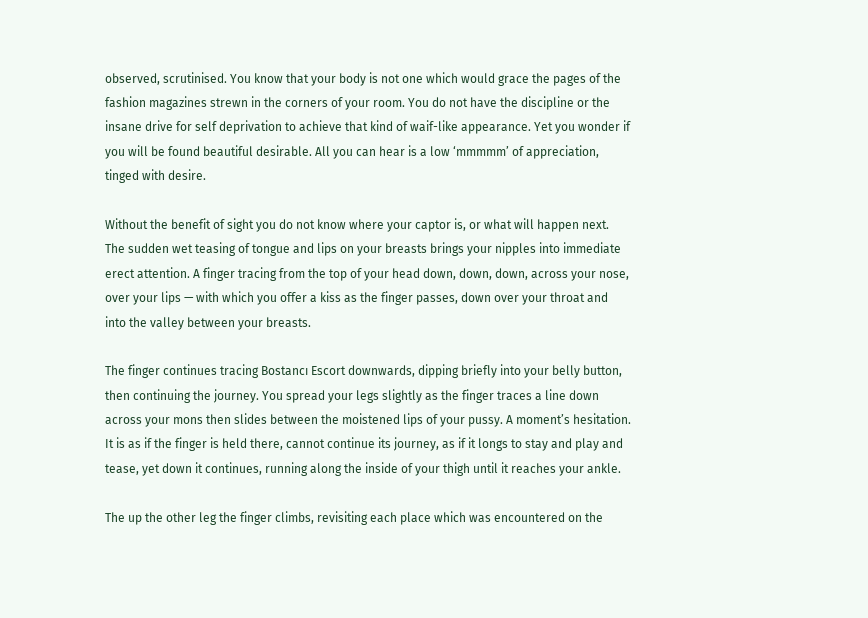observed, scrutinised. You know that your body is not one which would grace the pages of the fashion magazines strewn in the corners of your room. You do not have the discipline or the insane drive for self deprivation to achieve that kind of waif-like appearance. Yet you wonder if you will be found beautiful desirable. All you can hear is a low ‘mmmmm’ of appreciation, tinged with desire.

Without the benefit of sight you do not know where your captor is, or what will happen next. The sudden wet teasing of tongue and lips on your breasts brings your nipples into immediate erect attention. A finger tracing from the top of your head down, down, down, across your nose, over your lips — with which you offer a kiss as the finger passes, down over your throat and into the valley between your breasts.

The finger continues tracing Bostancı Escort downwards, dipping briefly into your belly button, then continuing the journey. You spread your legs slightly as the finger traces a line down across your mons then slides between the moistened lips of your pussy. A moment’s hesitation. It is as if the finger is held there, cannot continue its journey, as if it longs to stay and play and tease, yet down it continues, running along the inside of your thigh until it reaches your ankle.

The up the other leg the finger climbs, revisiting each place which was encountered on the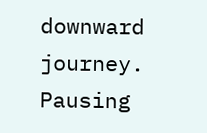downward journey. Pausing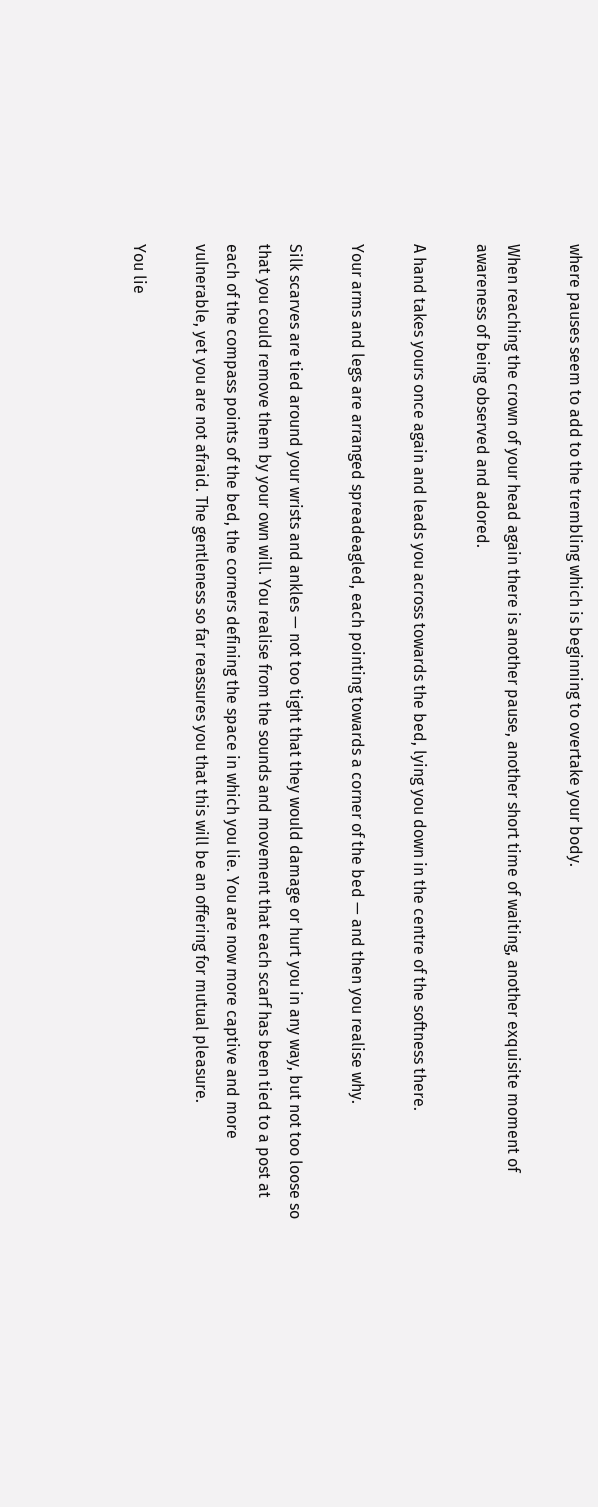where pauses seem to add to the trembling which is beginning to overtake your body.

When reaching the crown of your head again there is another pause, another short time of waiting, another exquisite moment of awareness of being observed and adored.

A hand takes yours once again and leads you across towards the bed, lying you down in the centre of the softness there.

Your arms and legs are arranged spreadeagled, each pointing towards a corner of the bed — and then you realise why.

Silk scarves are tied around your wrists and ankles — not too tight that they would damage or hurt you in any way, but not too loose so that you could remove them by your own will. You realise from the sounds and movement that each scarf has been tied to a post at each of the compass points of the bed, the corners defining the space in which you lie. You are now more captive and more vulnerable, yet you are not afraid. The gentleness so far reassures you that this will be an offering for mutual pleasure.

You lie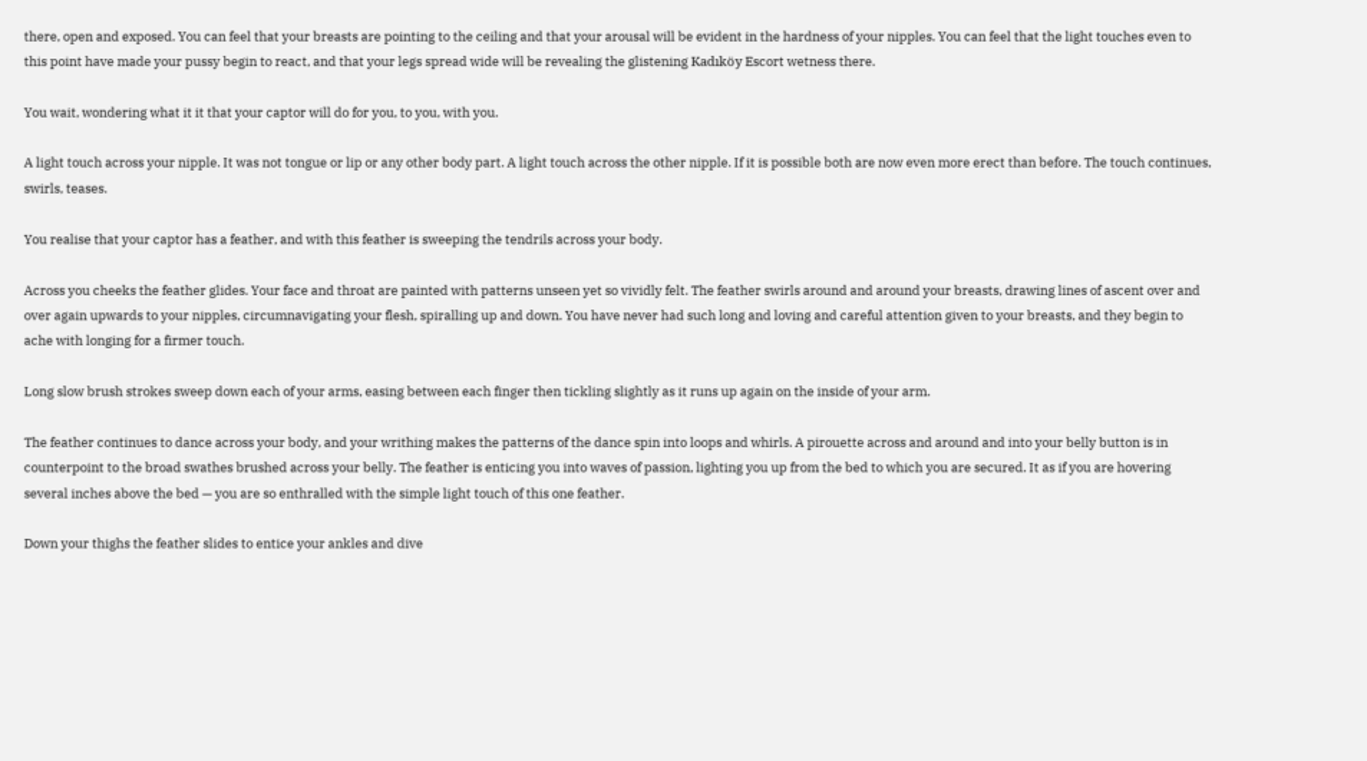there, open and exposed. You can feel that your breasts are pointing to the ceiling and that your arousal will be evident in the hardness of your nipples. You can feel that the light touches even to this point have made your pussy begin to react, and that your legs spread wide will be revealing the glistening Kadıköy Escort wetness there.

You wait, wondering what it it that your captor will do for you, to you, with you.

A light touch across your nipple. It was not tongue or lip or any other body part. A light touch across the other nipple. If it is possible both are now even more erect than before. The touch continues, swirls, teases.

You realise that your captor has a feather, and with this feather is sweeping the tendrils across your body.

Across you cheeks the feather glides. Your face and throat are painted with patterns unseen yet so vividly felt. The feather swirls around and around your breasts, drawing lines of ascent over and over again upwards to your nipples, circumnavigating your flesh, spiralling up and down. You have never had such long and loving and careful attention given to your breasts, and they begin to ache with longing for a firmer touch.

Long slow brush strokes sweep down each of your arms, easing between each finger then tickling slightly as it runs up again on the inside of your arm.

The feather continues to dance across your body, and your writhing makes the patterns of the dance spin into loops and whirls. A pirouette across and around and into your belly button is in counterpoint to the broad swathes brushed across your belly. The feather is enticing you into waves of passion, lighting you up from the bed to which you are secured. It as if you are hovering several inches above the bed — you are so enthralled with the simple light touch of this one feather.

Down your thighs the feather slides to entice your ankles and dive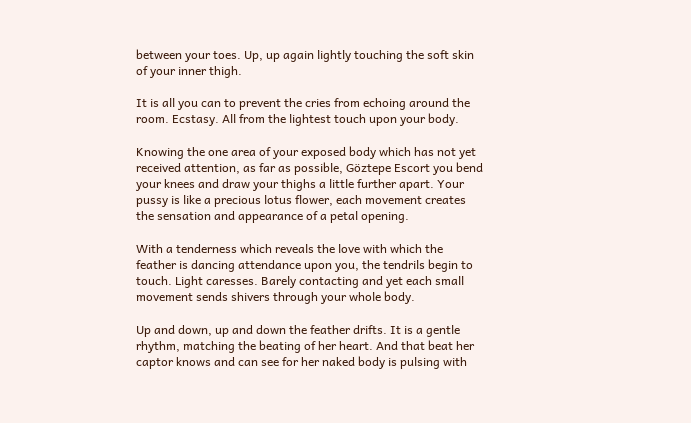between your toes. Up, up again lightly touching the soft skin of your inner thigh.

It is all you can to prevent the cries from echoing around the room. Ecstasy. All from the lightest touch upon your body.

Knowing the one area of your exposed body which has not yet received attention, as far as possible, Göztepe Escort you bend your knees and draw your thighs a little further apart. Your pussy is like a precious lotus flower, each movement creates the sensation and appearance of a petal opening.

With a tenderness which reveals the love with which the feather is dancing attendance upon you, the tendrils begin to touch. Light caresses. Barely contacting and yet each small movement sends shivers through your whole body.

Up and down, up and down the feather drifts. It is a gentle rhythm, matching the beating of her heart. And that beat her captor knows and can see for her naked body is pulsing with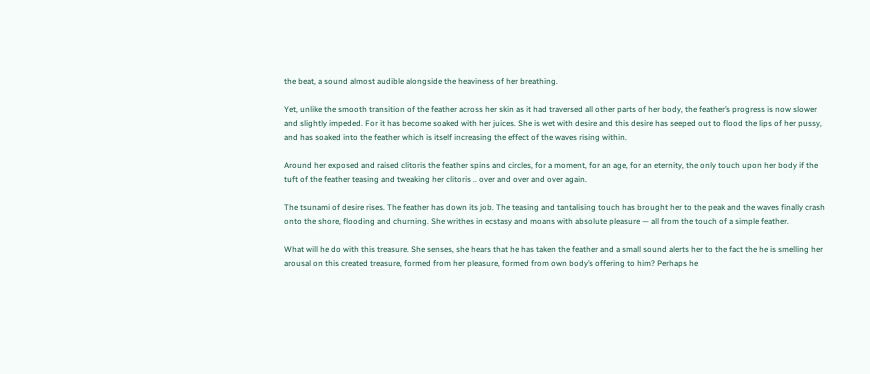the beat, a sound almost audible alongside the heaviness of her breathing.

Yet, unlike the smooth transition of the feather across her skin as it had traversed all other parts of her body, the feather’s progress is now slower and slightly impeded. For it has become soaked with her juices. She is wet with desire and this desire has seeped out to flood the lips of her pussy, and has soaked into the feather which is itself increasing the effect of the waves rising within.

Around her exposed and raised clitoris the feather spins and circles, for a moment, for an age, for an eternity, the only touch upon her body if the tuft of the feather teasing and tweaking her clitoris .. over and over and over again.

The tsunami of desire rises. The feather has down its job. The teasing and tantalising touch has brought her to the peak and the waves finally crash onto the shore, flooding and churning. She writhes in ecstasy and moans with absolute pleasure — all from the touch of a simple feather.

What will he do with this treasure. She senses, she hears that he has taken the feather and a small sound alerts her to the fact the he is smelling her arousal on this created treasure, formed from her pleasure, formed from own body’s offering to him? Perhaps he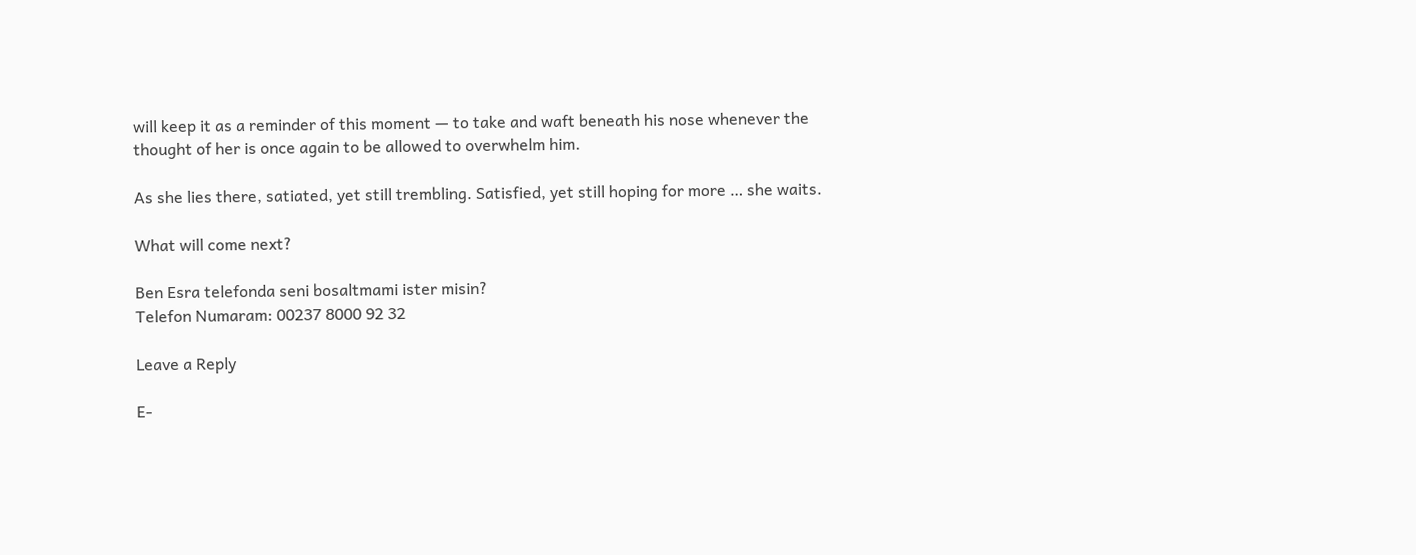will keep it as a reminder of this moment — to take and waft beneath his nose whenever the thought of her is once again to be allowed to overwhelm him.

As she lies there, satiated, yet still trembling. Satisfied, yet still hoping for more … she waits.

What will come next?

Ben Esra telefonda seni bosaltmami ister misin?
Telefon Numaram: 00237 8000 92 32

Leave a Reply

E-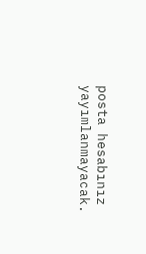posta hesabınız yayımlanmayacak.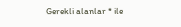Gerekli alanlar * ile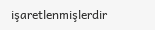işaretlenmişlerdir